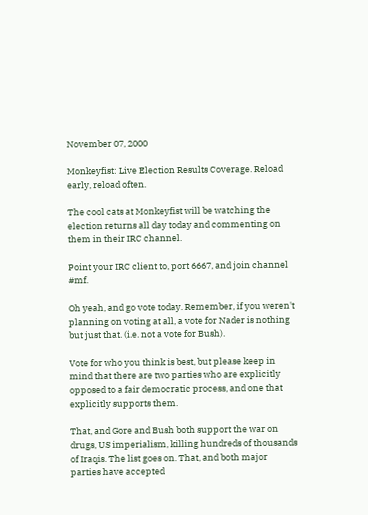November 07, 2000

Monkeyfist: Live Election Results Coverage. Reload early, reload often.

The cool cats at Monkeyfist will be watching the election returns all day today and commenting on them in their IRC channel.

Point your IRC client to, port 6667, and join channel #mf.

Oh yeah, and go vote today. Remember, if you weren't planning on voting at all, a vote for Nader is nothing but just that. (i.e. not a vote for Bush).

Vote for who you think is best, but please keep in mind that there are two parties who are explicitly opposed to a fair democratic process, and one that explicitly supports them.

That, and Gore and Bush both support the war on drugs, US imperialism, killing hundreds of thousands of Iraqis. The list goes on. That, and both major parties have accepted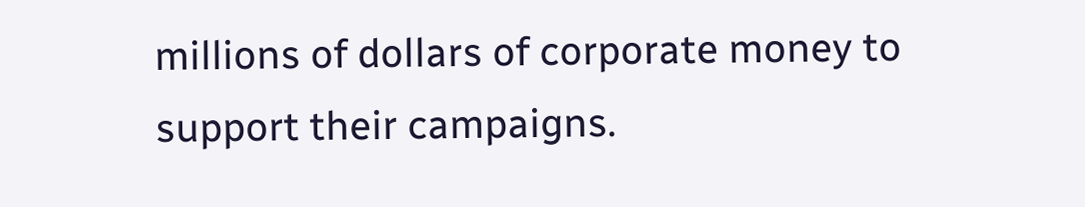millions of dollars of corporate money to support their campaigns.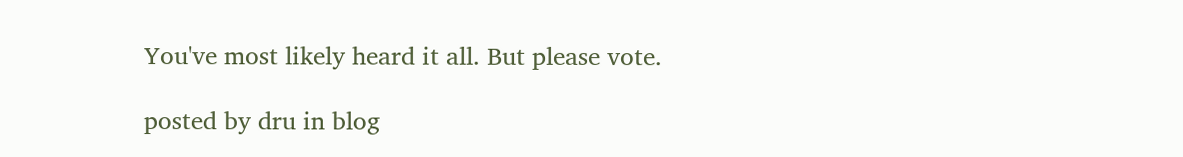You've most likely heard it all. But please vote.

posted by dru in blog